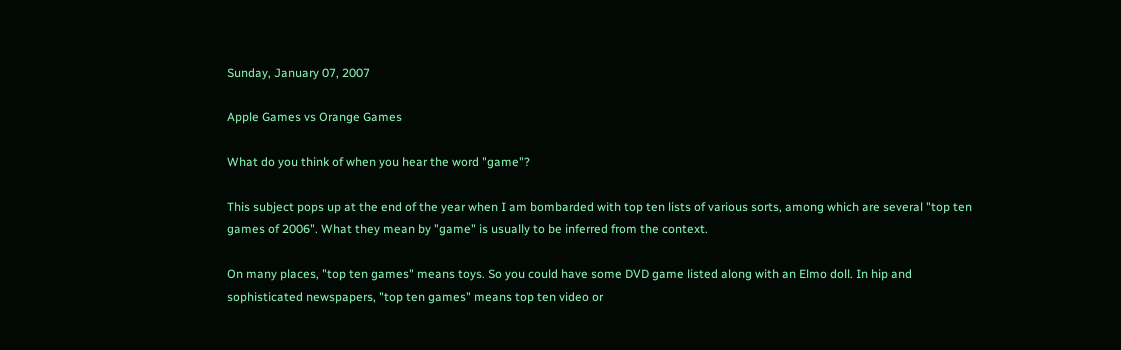Sunday, January 07, 2007

Apple Games vs Orange Games

What do you think of when you hear the word "game"?

This subject pops up at the end of the year when I am bombarded with top ten lists of various sorts, among which are several "top ten games of 2006". What they mean by "game" is usually to be inferred from the context.

On many places, "top ten games" means toys. So you could have some DVD game listed along with an Elmo doll. In hip and sophisticated newspapers, "top ten games" means top ten video or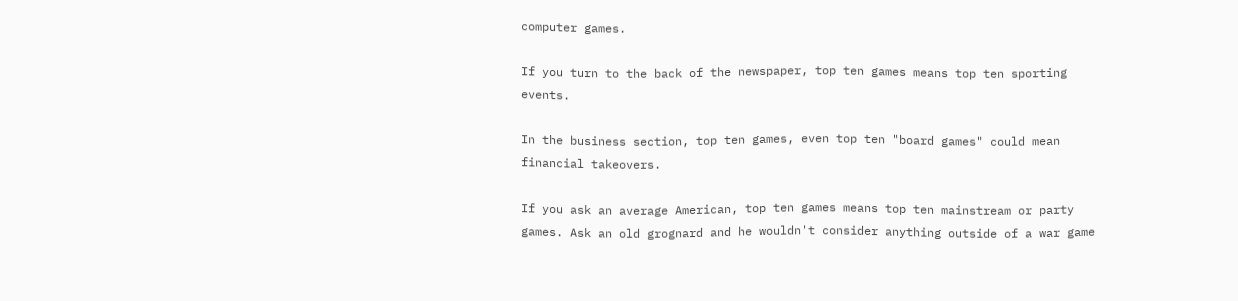computer games.

If you turn to the back of the newspaper, top ten games means top ten sporting events.

In the business section, top ten games, even top ten "board games" could mean financial takeovers.

If you ask an average American, top ten games means top ten mainstream or party games. Ask an old grognard and he wouldn't consider anything outside of a war game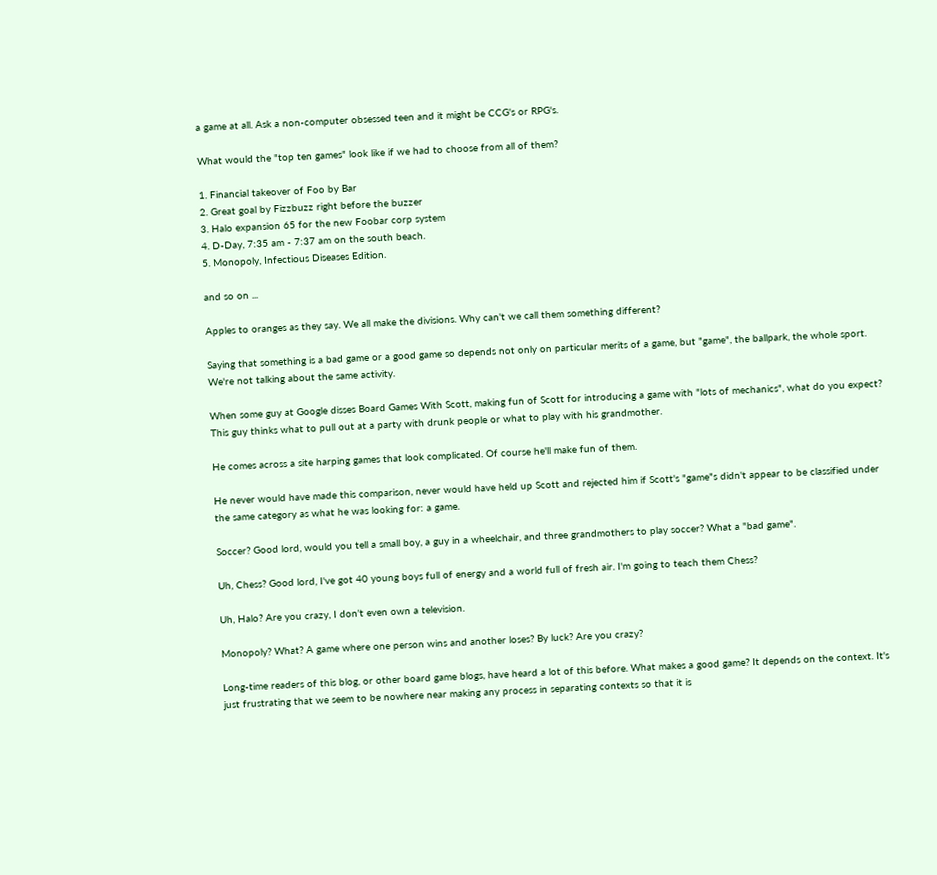a game at all. Ask a non-computer obsessed teen and it might be CCG's or RPG's.

What would the "top ten games" look like if we had to choose from all of them?

1. Financial takeover of Foo by Bar
2. Great goal by Fizzbuzz right before the buzzer
3. Halo expansion 65 for the new Foobar corp system
4. D-Day, 7:35 am - 7:37 am on the south beach.
5. Monopoly, Infectious Diseases Edition.

and so on ...

Apples to oranges as they say. We all make the divisions. Why can't we call them something different?

Saying that something is a bad game or a good game so depends not only on particular merits of a game, but "game", the ballpark, the whole sport. We're not talking about the same activity.

When some guy at Google disses Board Games With Scott, making fun of Scott for introducing a game with "lots of mechanics", what do you expect? This guy thinks what to pull out at a party with drunk people or what to play with his grandmother.

He comes across a site harping games that look complicated. Of course he'll make fun of them.

He never would have made this comparison, never would have held up Scott and rejected him if Scott's "game"s didn't appear to be classified under the same category as what he was looking for: a game.

Soccer? Good lord, would you tell a small boy, a guy in a wheelchair, and three grandmothers to play soccer? What a "bad game".

Uh, Chess? Good lord, I've got 40 young boys full of energy and a world full of fresh air. I'm going to teach them Chess?

Uh, Halo? Are you crazy, I don't even own a television.

Monopoly? What? A game where one person wins and another loses? By luck? Are you crazy?

Long-time readers of this blog, or other board game blogs, have heard a lot of this before. What makes a good game? It depends on the context. It's just frustrating that we seem to be nowhere near making any process in separating contexts so that it is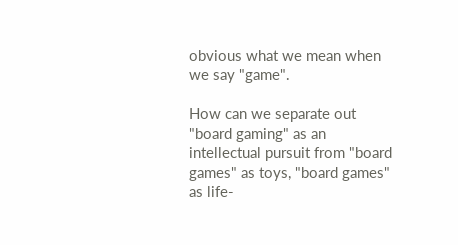obvious what we mean when we say "game".

How can we separate out "board gaming" as an intellectual pursuit from "board games" as toys, "board games" as life-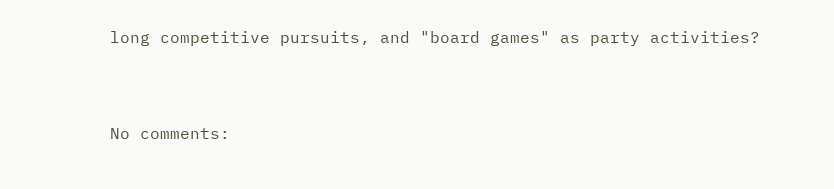long competitive pursuits, and "board games" as party activities?


No comments: